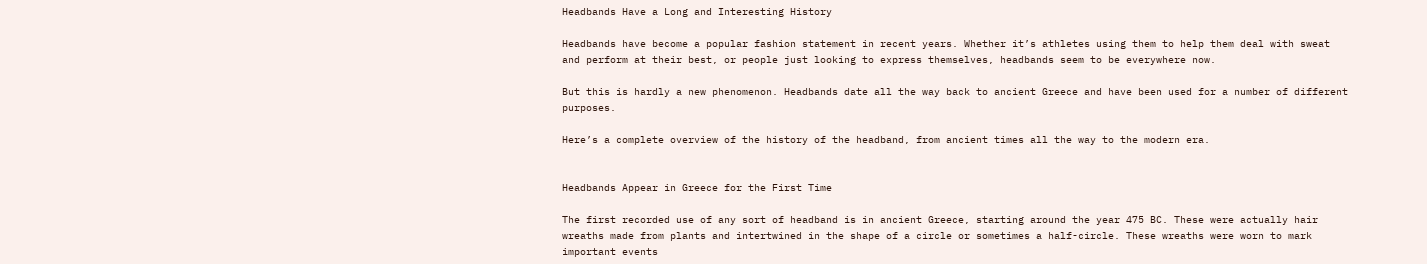Headbands Have a Long and Interesting History

Headbands have become a popular fashion statement in recent years. Whether it’s athletes using them to help them deal with sweat and perform at their best, or people just looking to express themselves, headbands seem to be everywhere now.

But this is hardly a new phenomenon. Headbands date all the way back to ancient Greece and have been used for a number of different purposes.

Here’s a complete overview of the history of the headband, from ancient times all the way to the modern era.


Headbands Appear in Greece for the First Time

The first recorded use of any sort of headband is in ancient Greece, starting around the year 475 BC. These were actually hair wreaths made from plants and intertwined in the shape of a circle or sometimes a half-circle. These wreaths were worn to mark important events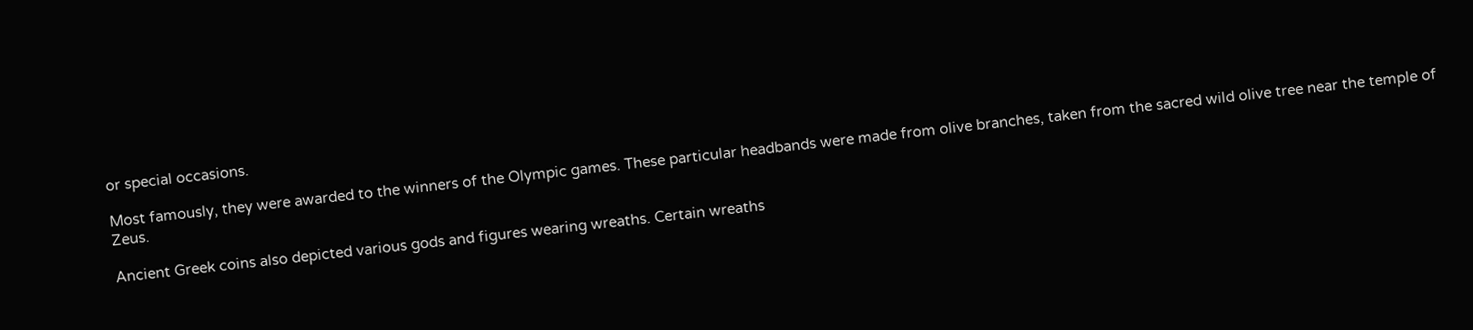or special occasions.

Most famously, they were awarded to the winners of the Olympic games. These particular headbands were made from olive branches, taken from the sacred wild olive tree near the temple of Zeus.

Ancient Greek coins also depicted various gods and figures wearing wreaths. Certain wreaths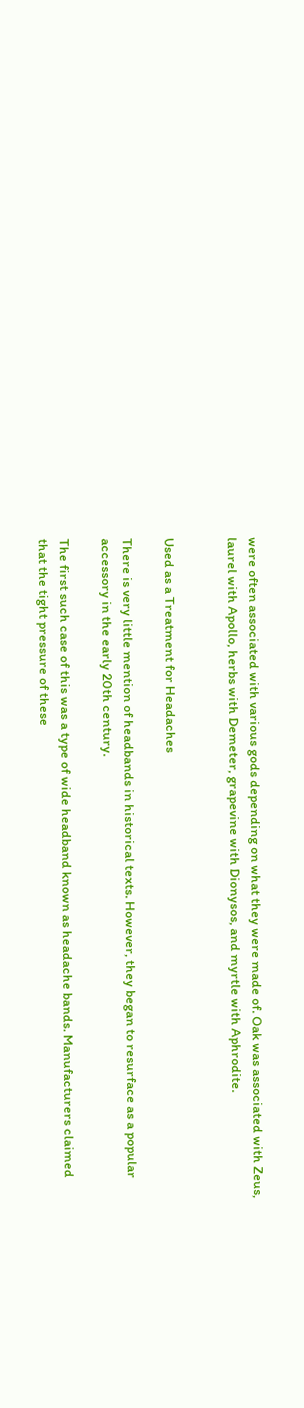were often associated with various gods depending on what they were made of. Oak was associated with Zeus, laurel with Apollo, herbs with Demeter, grapevine with Dionysos, and myrtle with Aphrodite.


Used as a Treatment for Headaches

There is very little mention of headbands in historical texts. However, they began to resurface as a popular accessory in the early 20th century.

The first such case of this was a type of wide headband known as headache bands. Manufacturers claimed that the tight pressure of these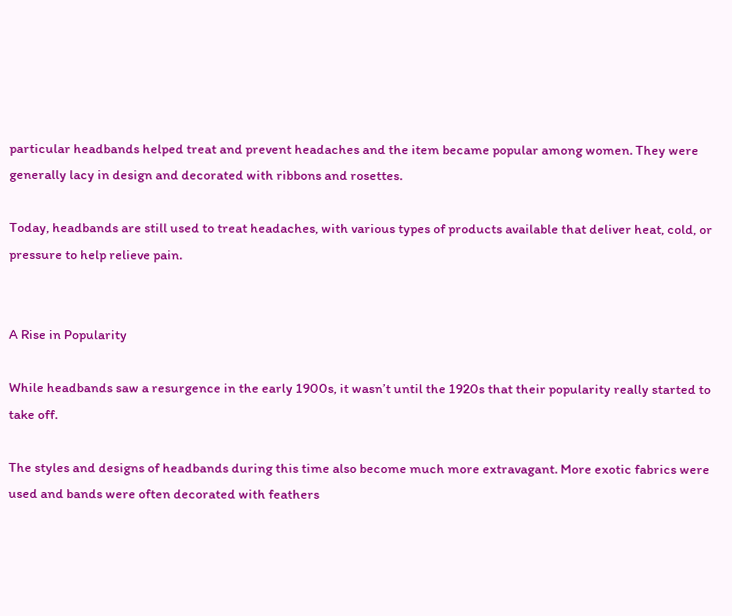particular headbands helped treat and prevent headaches and the item became popular among women. They were generally lacy in design and decorated with ribbons and rosettes.

Today, headbands are still used to treat headaches, with various types of products available that deliver heat, cold, or pressure to help relieve pain.


A Rise in Popularity

While headbands saw a resurgence in the early 1900s, it wasn’t until the 1920s that their popularity really started to take off.

The styles and designs of headbands during this time also become much more extravagant. More exotic fabrics were used and bands were often decorated with feathers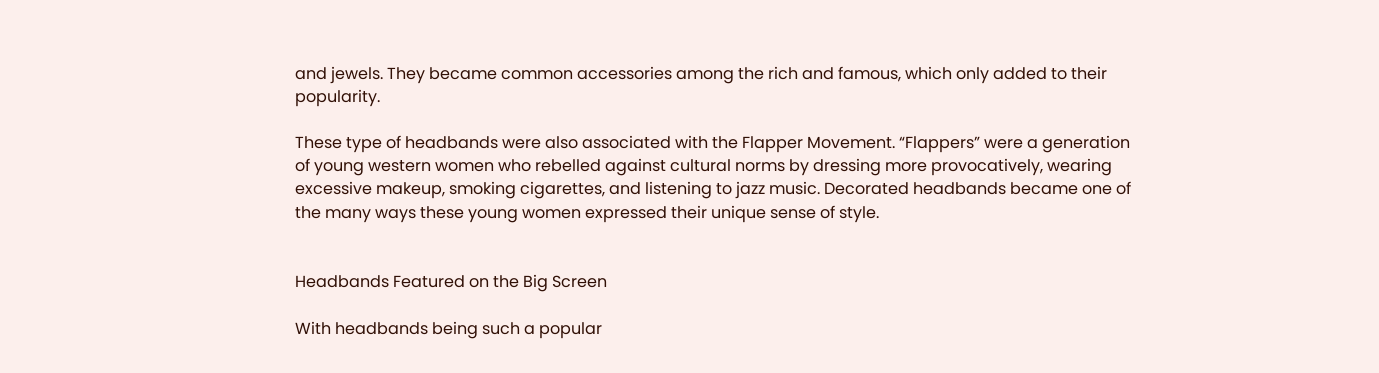and jewels. They became common accessories among the rich and famous, which only added to their popularity.

These type of headbands were also associated with the Flapper Movement. “Flappers” were a generation of young western women who rebelled against cultural norms by dressing more provocatively, wearing excessive makeup, smoking cigarettes, and listening to jazz music. Decorated headbands became one of the many ways these young women expressed their unique sense of style.


Headbands Featured on the Big Screen

With headbands being such a popular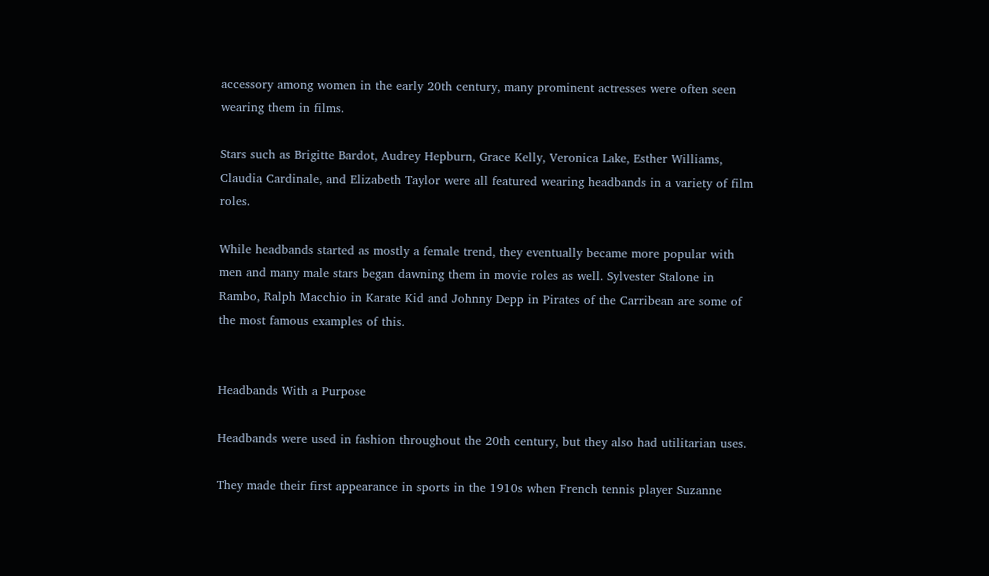accessory among women in the early 20th century, many prominent actresses were often seen wearing them in films.

Stars such as Brigitte Bardot, Audrey Hepburn, Grace Kelly, Veronica Lake, Esther Williams, Claudia Cardinale, and Elizabeth Taylor were all featured wearing headbands in a variety of film roles.

While headbands started as mostly a female trend, they eventually became more popular with men and many male stars began dawning them in movie roles as well. Sylvester Stalone in Rambo, Ralph Macchio in Karate Kid and Johnny Depp in Pirates of the Carribean are some of the most famous examples of this.


Headbands With a Purpose

Headbands were used in fashion throughout the 20th century, but they also had utilitarian uses.

They made their first appearance in sports in the 1910s when French tennis player Suzanne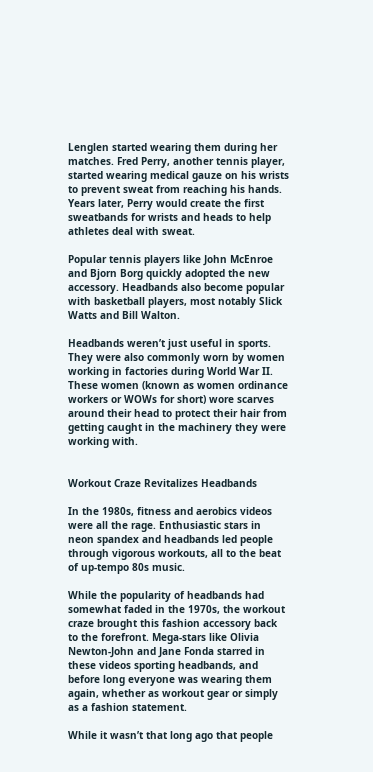Lenglen started wearing them during her matches. Fred Perry, another tennis player, started wearing medical gauze on his wrists to prevent sweat from reaching his hands. Years later, Perry would create the first sweatbands for wrists and heads to help athletes deal with sweat.

Popular tennis players like John McEnroe and Bjorn Borg quickly adopted the new accessory. Headbands also become popular with basketball players, most notably Slick Watts and Bill Walton.

Headbands weren’t just useful in sports. They were also commonly worn by women working in factories during World War II. These women (known as women ordinance workers or WOWs for short) wore scarves around their head to protect their hair from getting caught in the machinery they were working with.


Workout Craze Revitalizes Headbands

In the 1980s, fitness and aerobics videos were all the rage. Enthusiastic stars in neon spandex and headbands led people through vigorous workouts, all to the beat of up-tempo 80s music.

While the popularity of headbands had somewhat faded in the 1970s, the workout craze brought this fashion accessory back to the forefront. Mega-stars like Olivia Newton-John and Jane Fonda starred in these videos sporting headbands, and before long everyone was wearing them again, whether as workout gear or simply as a fashion statement.

While it wasn’t that long ago that people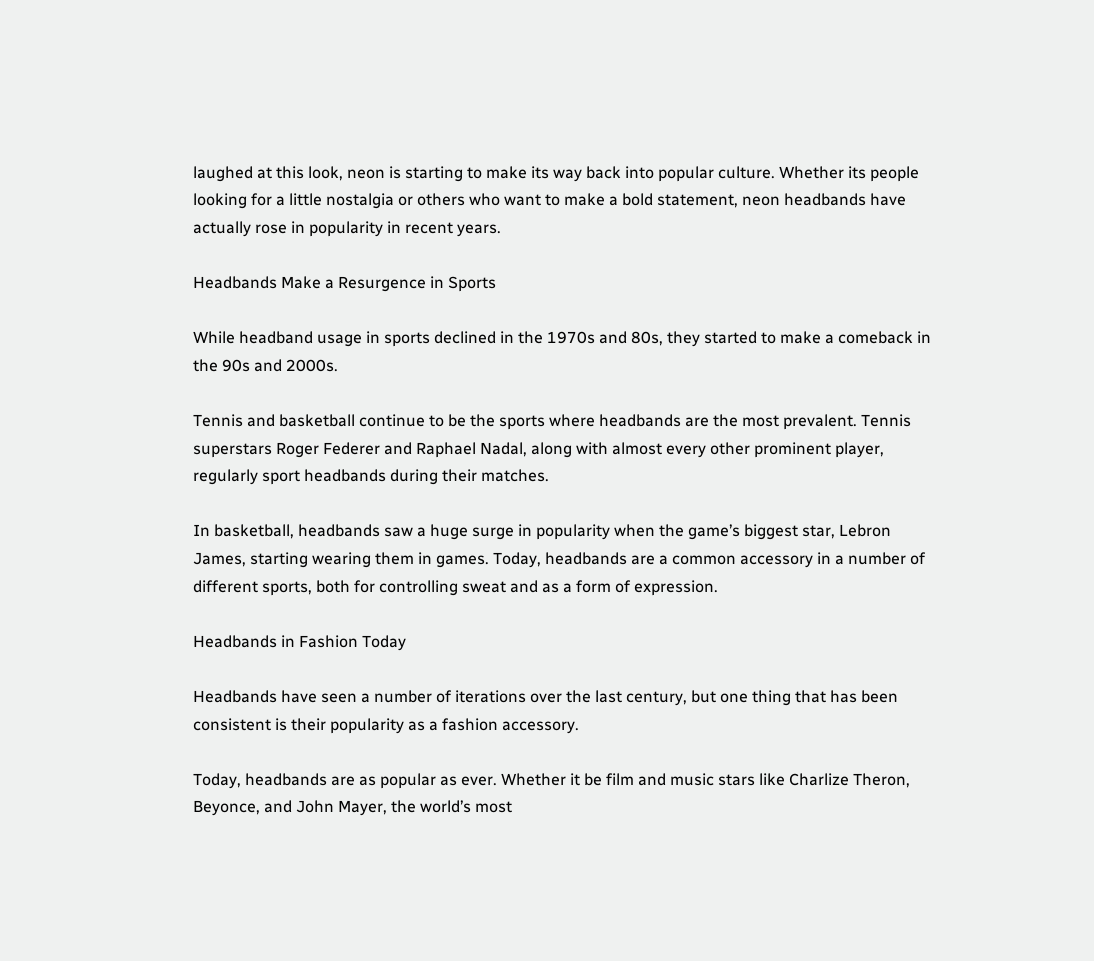laughed at this look, neon is starting to make its way back into popular culture. Whether its people looking for a little nostalgia or others who want to make a bold statement, neon headbands have actually rose in popularity in recent years.

Headbands Make a Resurgence in Sports

While headband usage in sports declined in the 1970s and 80s, they started to make a comeback in the 90s and 2000s.

Tennis and basketball continue to be the sports where headbands are the most prevalent. Tennis superstars Roger Federer and Raphael Nadal, along with almost every other prominent player, regularly sport headbands during their matches.

In basketball, headbands saw a huge surge in popularity when the game’s biggest star, Lebron James, starting wearing them in games. Today, headbands are a common accessory in a number of different sports, both for controlling sweat and as a form of expression.

Headbands in Fashion Today

Headbands have seen a number of iterations over the last century, but one thing that has been consistent is their popularity as a fashion accessory.

Today, headbands are as popular as ever. Whether it be film and music stars like Charlize Theron, Beyonce, and John Mayer, the world’s most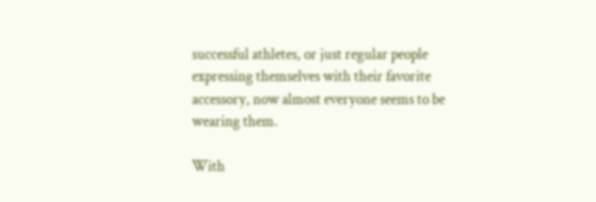successful athletes, or just regular people expressing themselves with their favorite accessory, now almost everyone seems to be wearing them.

With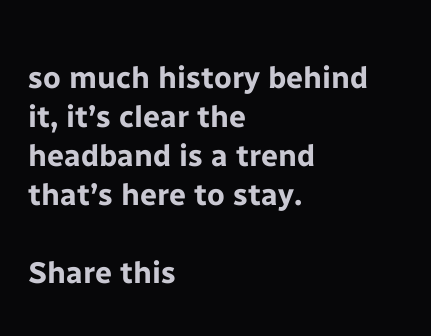so much history behind it, it’s clear the headband is a trend that’s here to stay.

Share this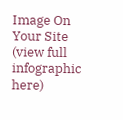Image On Your Site (view full infographic here)